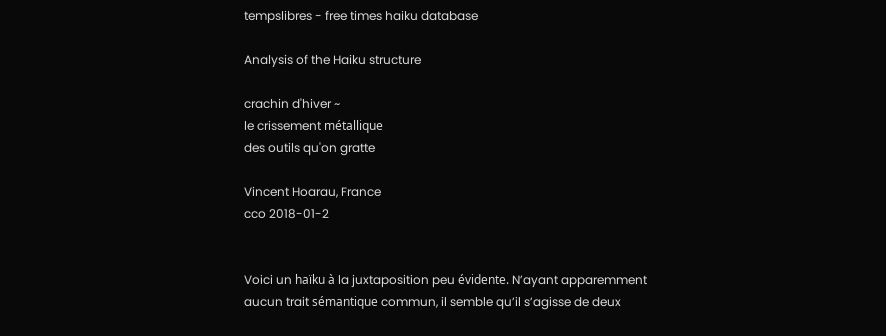tempslibres - free times haiku database

Analysis of the Haiku structure

crachin d'hiver ~
le crissement métallique
des outils qu'on gratte

Vincent Hoarau, France
cco 2018-01-2


Voici un haïku à la juxtaposition peu évidente. N’ayant apparemment aucun trait sémantique commun, il semble qu’il s’agisse de deux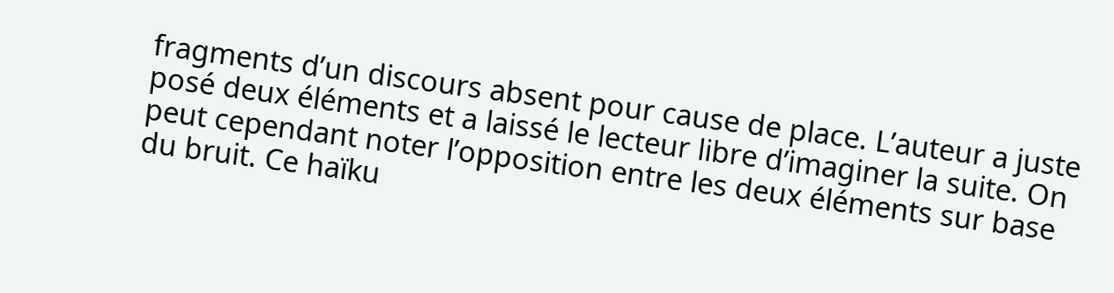fragments d’un discours absent pour cause de place. L’auteur a juste posé deux éléments et a laissé le lecteur libre d’imaginer la suite. On peut cependant noter l’opposition entre les deux éléments sur base du bruit. Ce haïku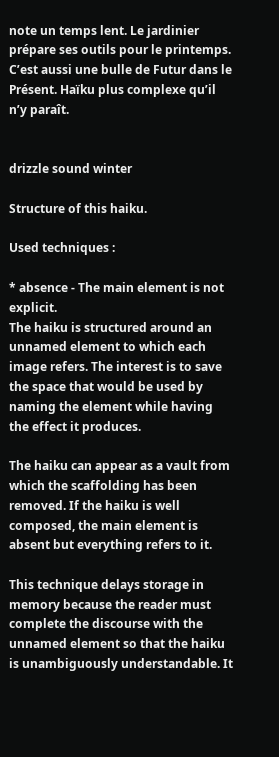note un temps lent. Le jardinier prépare ses outils pour le printemps. C’est aussi une bulle de Futur dans le Présent. Haïku plus complexe qu’il n’y paraît.


drizzle sound winter

Structure of this haiku.

Used techniques :

* absence - The main element is not explicit.
The haiku is structured around an unnamed element to which each image refers. The interest is to save the space that would be used by naming the element while having the effect it produces.

The haiku can appear as a vault from which the scaffolding has been removed. If the haiku is well composed, the main element is absent but everything refers to it.

This technique delays storage in memory because the reader must complete the discourse with the unnamed element so that the haiku is unambiguously understandable. It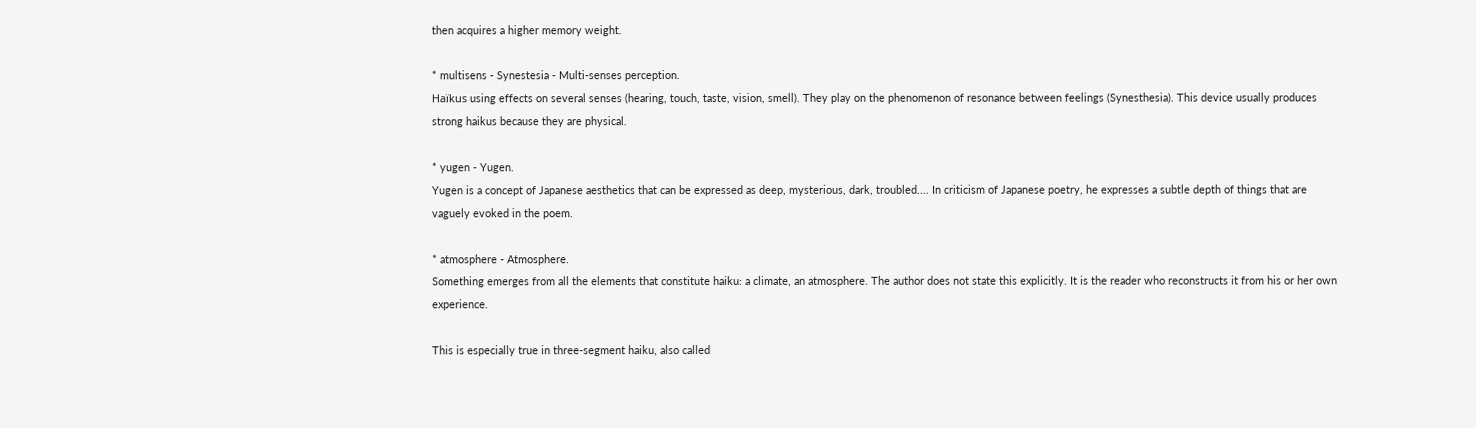then acquires a higher memory weight.

* multisens - Synestesia - Multi-senses perception.
Haïkus using effects on several senses (hearing, touch, taste, vision, smell). They play on the phenomenon of resonance between feelings (Synesthesia). This device usually produces strong haikus because they are physical.

* yugen - Yugen.
Yugen is a concept of Japanese aesthetics that can be expressed as deep, mysterious, dark, troubled.... In criticism of Japanese poetry, he expresses a subtle depth of things that are vaguely evoked in the poem.

* atmosphere - Atmosphere.
Something emerges from all the elements that constitute haiku: a climate, an atmosphere. The author does not state this explicitly. It is the reader who reconstructs it from his or her own experience.

This is especially true in three-segment haiku, also called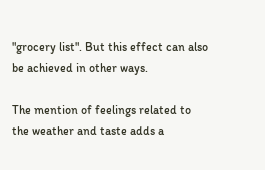"grocery list". But this effect can also be achieved in other ways.

The mention of feelings related to the weather and taste adds a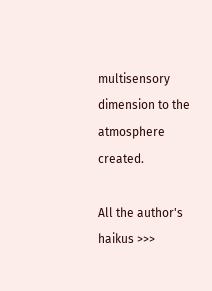multisensory dimension to the atmosphere created.

All the author's haikus >>>